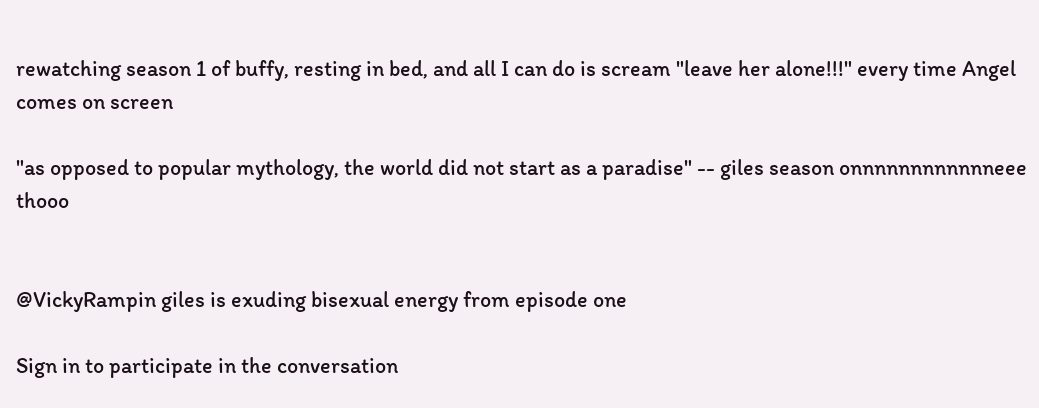rewatching season 1 of buffy, resting in bed, and all I can do is scream "leave her alone!!!" every time Angel comes on screen

"as opposed to popular mythology, the world did not start as a paradise" -- giles season onnnnnnnnnnnneee thooo


@VickyRampin giles is exuding bisexual energy from episode one

Sign in to participate in the conversation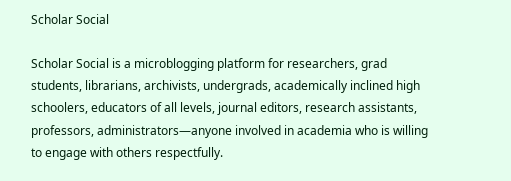Scholar Social

Scholar Social is a microblogging platform for researchers, grad students, librarians, archivists, undergrads, academically inclined high schoolers, educators of all levels, journal editors, research assistants, professors, administrators—anyone involved in academia who is willing to engage with others respectfully.